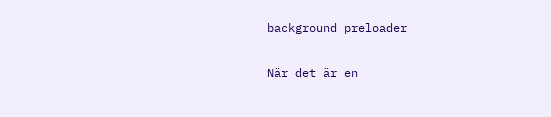background preloader

När det är en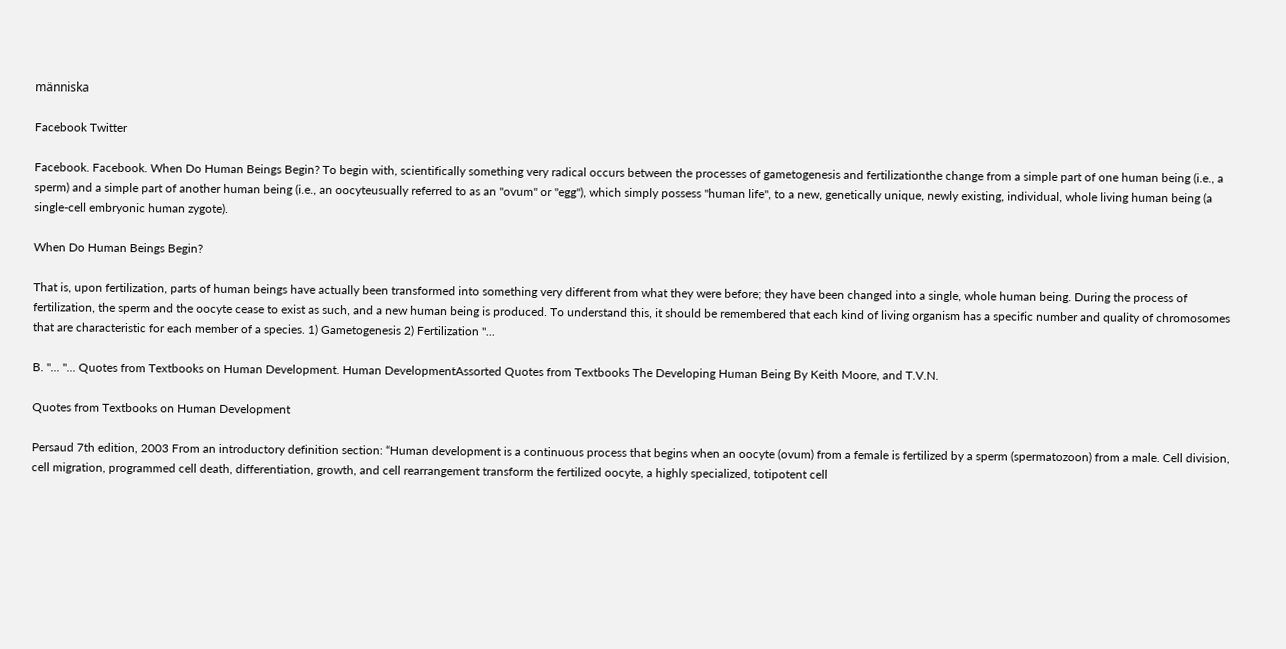människa

Facebook Twitter

Facebook. Facebook. When Do Human Beings Begin? To begin with, scientifically something very radical occurs between the processes of gametogenesis and fertilizationthe change from a simple part of one human being (i.e., a sperm) and a simple part of another human being (i.e., an oocyteusually referred to as an "ovum" or "egg"), which simply possess "human life", to a new, genetically unique, newly existing, individual, whole living human being (a single-cell embryonic human zygote).

When Do Human Beings Begin?

That is, upon fertilization, parts of human beings have actually been transformed into something very different from what they were before; they have been changed into a single, whole human being. During the process of fertilization, the sperm and the oocyte cease to exist as such, and a new human being is produced. To understand this, it should be remembered that each kind of living organism has a specific number and quality of chromosomes that are characteristic for each member of a species. 1) Gametogenesis 2) Fertilization "...

B. "... "... Quotes from Textbooks on Human Development. Human DevelopmentAssorted Quotes from Textbooks The Developing Human Being By Keith Moore, and T.V.N.

Quotes from Textbooks on Human Development

Persaud 7th edition, 2003 From an introductory definition section: “Human development is a continuous process that begins when an oocyte (ovum) from a female is fertilized by a sperm (spermatozoon) from a male. Cell division, cell migration, programmed cell death, differentiation, growth, and cell rearrangement transform the fertilized oocyte, a highly specialized, totipotent cell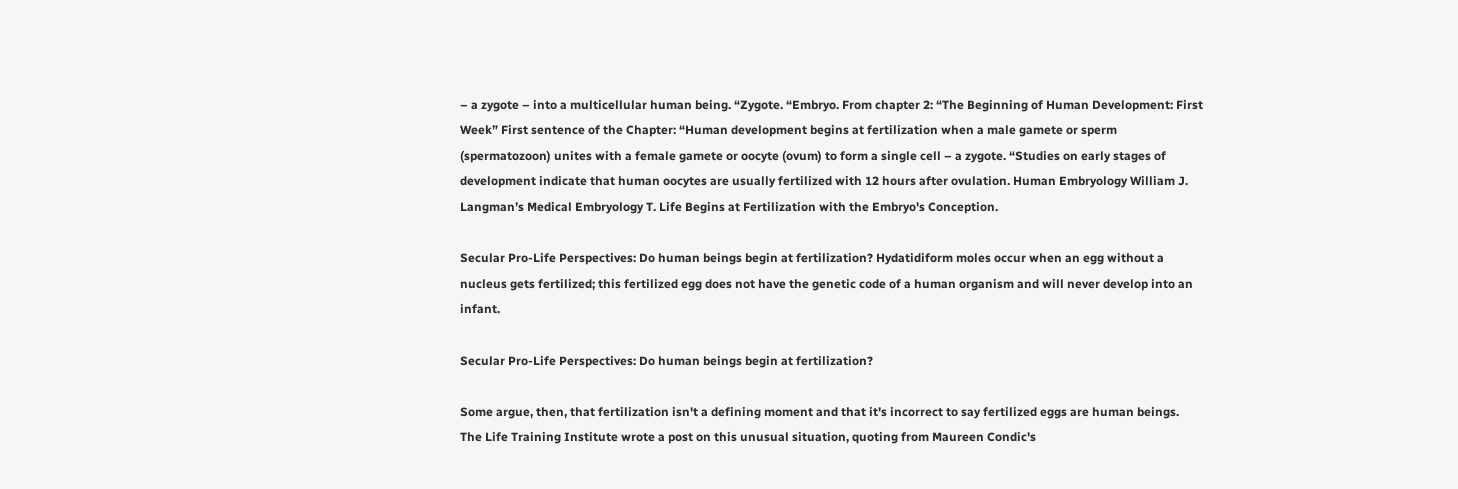– a zygote – into a multicellular human being. “Zygote. “Embryo. From chapter 2: “The Beginning of Human Development: First Week” First sentence of the Chapter: “Human development begins at fertilization when a male gamete or sperm (spermatozoon) unites with a female gamete or oocyte (ovum) to form a single cell – a zygote. “Studies on early stages of development indicate that human oocytes are usually fertilized with 12 hours after ovulation. Human Embryology William J. Langman’s Medical Embryology T. Life Begins at Fertilization with the Embryo's Conception.

Secular Pro-Life Perspectives: Do human beings begin at fertilization? Hydatidiform moles occur when an egg without a nucleus gets fertilized; this fertilized egg does not have the genetic code of a human organism and will never develop into an infant.

Secular Pro-Life Perspectives: Do human beings begin at fertilization?

Some argue, then, that fertilization isn't a defining moment and that it's incorrect to say fertilized eggs are human beings. The Life Training Institute wrote a post on this unusual situation, quoting from Maureen Condic's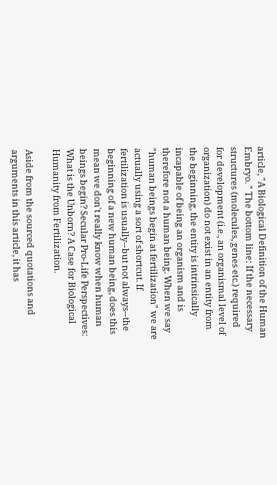article, "A Biological Definition of the Human Embryo. " The bottom line: If the necessary structures (molecules, genes etc.) required for development (i.e., an organismal level of organization) do not exist in an entity from the beginning, the entity is intrinsically incapable of being an organism and is therefore not a human being. When we say "human beings begin at fertilization" we are actually using a sort of shortcut. If fertilization is usually--but not always--the beginning of a new human being, does this mean we don't really know when human beings begin? Secular Pro-Life Perspectives: What is the Unborn? A Case for Biological Humanity from Fertilization.

Aside from the sourced quotations and arguments in this article, it has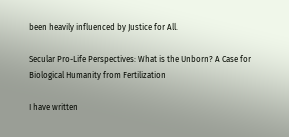been heavily influenced by Justice for All.

Secular Pro-Life Perspectives: What is the Unborn? A Case for Biological Humanity from Fertilization

I have written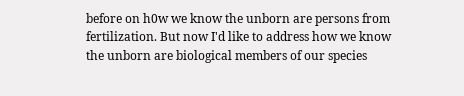before on h0w we know the unborn are persons from fertilization. But now I'd like to address how we know the unborn are biological members of our species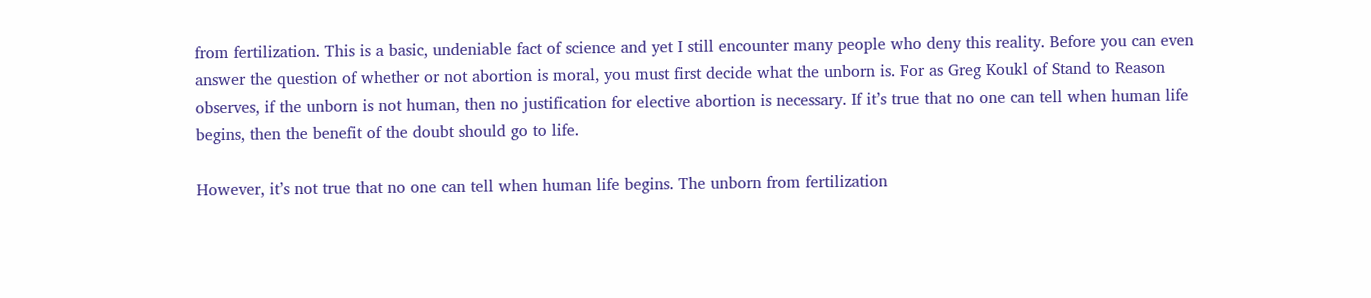from fertilization. This is a basic, undeniable fact of science and yet I still encounter many people who deny this reality. Before you can even answer the question of whether or not abortion is moral, you must first decide what the unborn is. For as Greg Koukl of Stand to Reason observes, if the unborn is not human, then no justification for elective abortion is necessary. If it’s true that no one can tell when human life begins, then the benefit of the doubt should go to life.

However, it’s not true that no one can tell when human life begins. The unborn from fertilization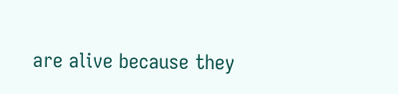are alive because they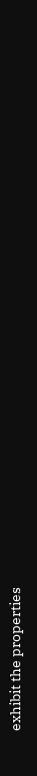exhibit the properties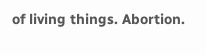of living things. Abortion.